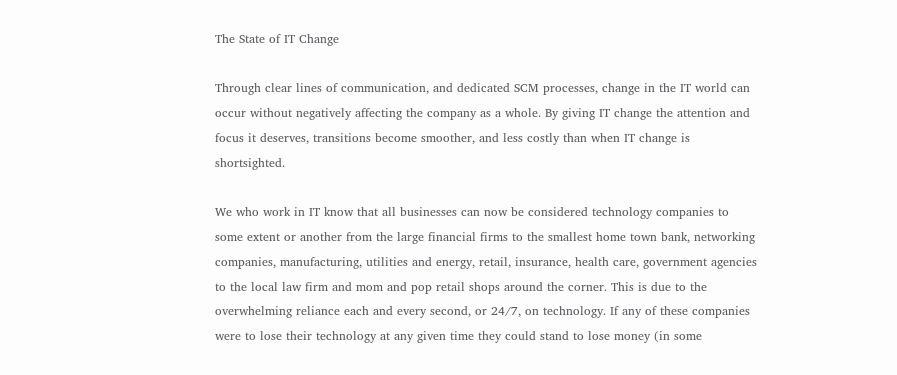The State of IT Change

Through clear lines of communication, and dedicated SCM processes, change in the IT world can occur without negatively affecting the company as a whole. By giving IT change the attention and focus it deserves, transitions become smoother, and less costly than when IT change is shortsighted.

We who work in IT know that all businesses can now be considered technology companies to some extent or another from the large financial firms to the smallest home town bank, networking companies, manufacturing, utilities and energy, retail, insurance, health care, government agencies to the local law firm and mom and pop retail shops around the corner. This is due to the overwhelming reliance each and every second, or 24/7, on technology. If any of these companies were to lose their technology at any given time they could stand to lose money (in some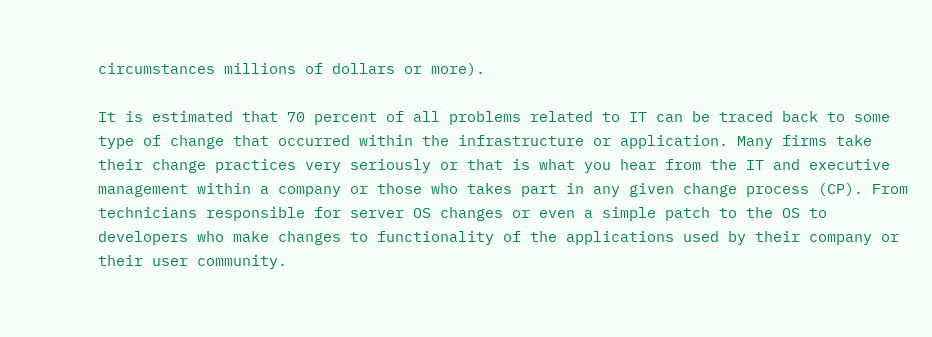circumstances millions of dollars or more).

It is estimated that 70 percent of all problems related to IT can be traced back to some type of change that occurred within the infrastructure or application. Many firms take their change practices very seriously or that is what you hear from the IT and executive management within a company or those who takes part in any given change process (CP). From technicians responsible for server OS changes or even a simple patch to the OS to developers who make changes to functionality of the applications used by their company or their user community.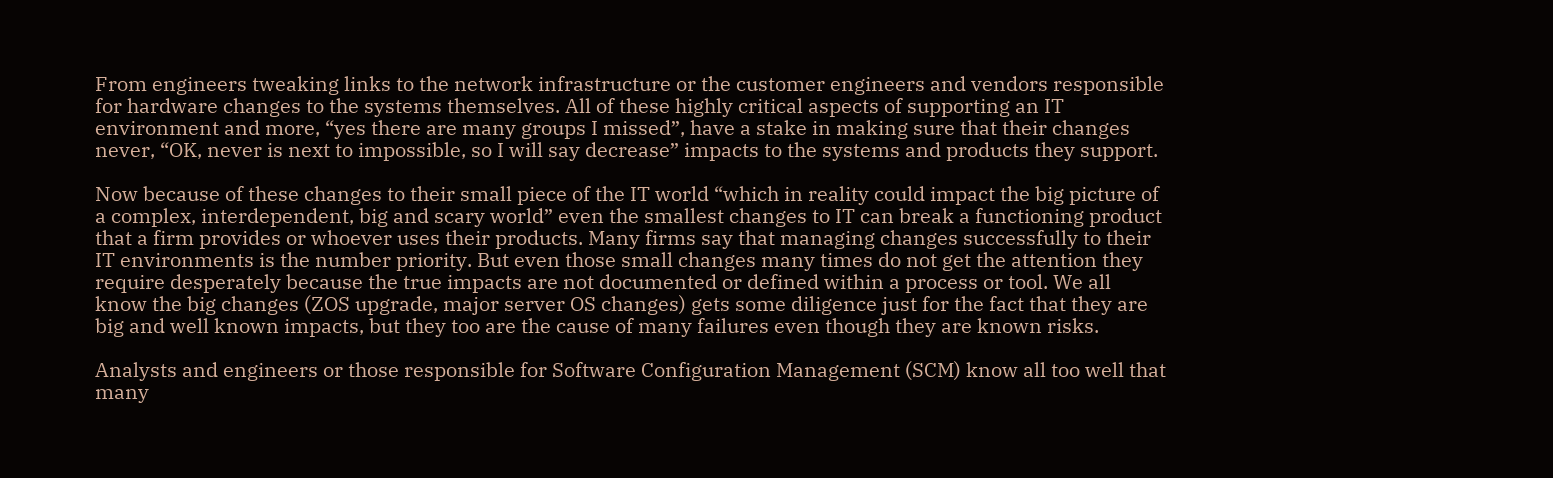From engineers tweaking links to the network infrastructure or the customer engineers and vendors responsible for hardware changes to the systems themselves. All of these highly critical aspects of supporting an IT environment and more, “yes there are many groups I missed”, have a stake in making sure that their changes never, “OK, never is next to impossible, so I will say decrease” impacts to the systems and products they support.

Now because of these changes to their small piece of the IT world “which in reality could impact the big picture of a complex, interdependent, big and scary world” even the smallest changes to IT can break a functioning product that a firm provides or whoever uses their products. Many firms say that managing changes successfully to their IT environments is the number priority. But even those small changes many times do not get the attention they require desperately because the true impacts are not documented or defined within a process or tool. We all know the big changes (ZOS upgrade, major server OS changes) gets some diligence just for the fact that they are big and well known impacts, but they too are the cause of many failures even though they are known risks.

Analysts and engineers or those responsible for Software Configuration Management (SCM) know all too well that many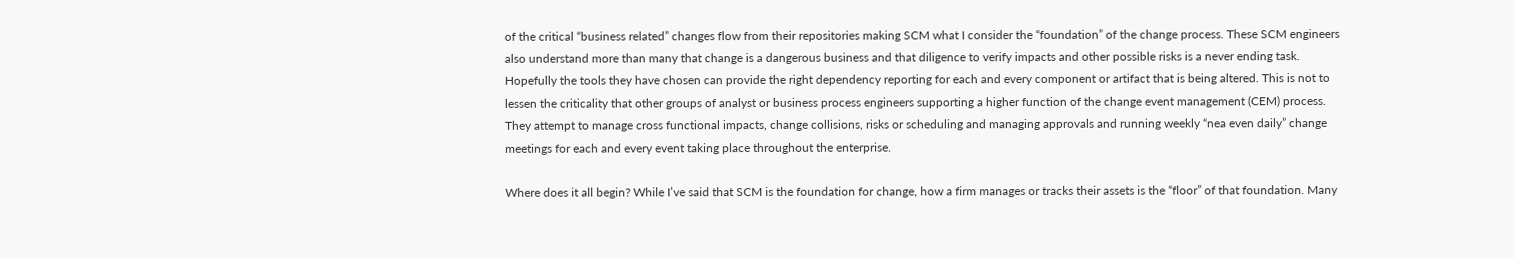of the critical “business related” changes flow from their repositories making SCM what I consider the “foundation” of the change process. These SCM engineers also understand more than many that change is a dangerous business and that diligence to verify impacts and other possible risks is a never ending task. Hopefully the tools they have chosen can provide the right dependency reporting for each and every component or artifact that is being altered. This is not to lessen the criticality that other groups of analyst or business process engineers supporting a higher function of the change event management (CEM) process. They attempt to manage cross functional impacts, change collisions, risks or scheduling and managing approvals and running weekly “nea even daily” change meetings for each and every event taking place throughout the enterprise.

Where does it all begin? While I’ve said that SCM is the foundation for change, how a firm manages or tracks their assets is the “floor” of that foundation. Many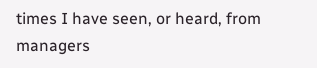times I have seen, or heard, from managers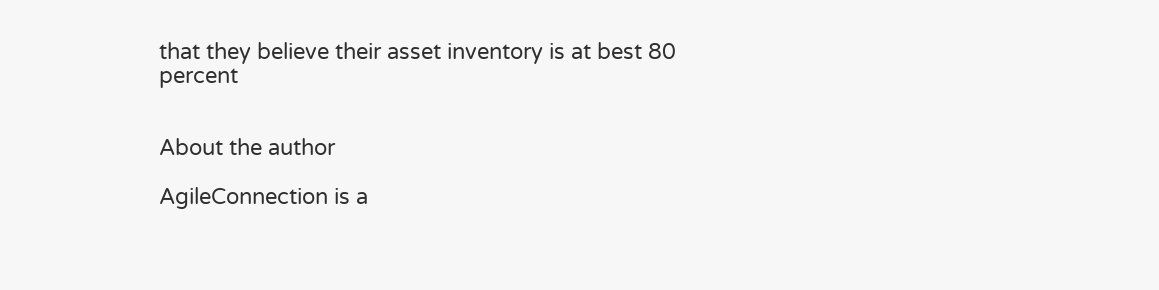that they believe their asset inventory is at best 80 percent


About the author

AgileConnection is a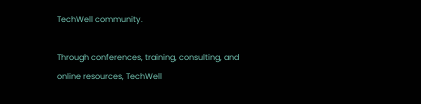TechWell community.

Through conferences, training, consulting, and online resources, TechWell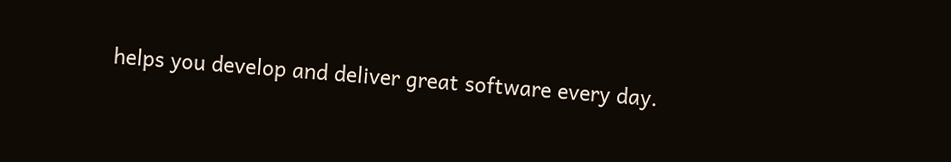helps you develop and deliver great software every day.